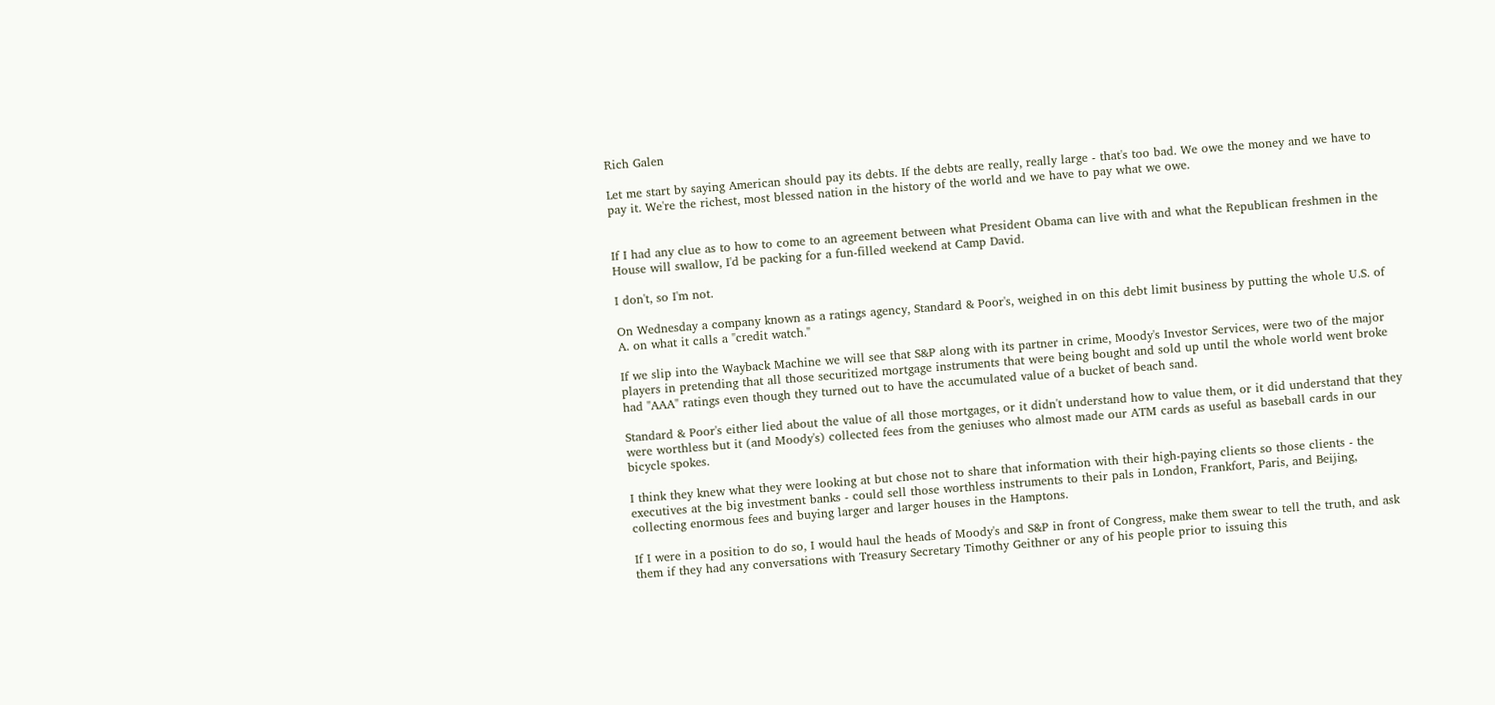Rich Galen

Let me start by saying American should pay its debts. If the debts are really, really large - that's too bad. We owe the money and we have to pay it. We're the richest, most blessed nation in the history of the world and we have to pay what we owe.


If I had any clue as to how to come to an agreement between what President Obama can live with and what the Republican freshmen in the House will swallow, I'd be packing for a fun-filled weekend at Camp David.

I don't, so I'm not.

On Wednesday a company known as a ratings agency, Standard & Poor's, weighed in on this debt limit business by putting the whole U.S. of A. on what it calls a "credit watch."

If we slip into the Wayback Machine we will see that S&P along with its partner in crime, Moody's Investor Services, were two of the major players in pretending that all those securitized mortgage instruments that were being bought and sold up until the whole world went broke had "AAA" ratings even though they turned out to have the accumulated value of a bucket of beach sand.

Standard & Poor's either lied about the value of all those mortgages, or it didn't understand how to value them, or it did understand that they were worthless but it (and Moody's) collected fees from the geniuses who almost made our ATM cards as useful as baseball cards in our bicycle spokes.

I think they knew what they were looking at but chose not to share that information with their high-paying clients so those clients - the executives at the big investment banks - could sell those worthless instruments to their pals in London, Frankfort, Paris, and Beijing, collecting enormous fees and buying larger and larger houses in the Hamptons.

If I were in a position to do so, I would haul the heads of Moody's and S&P in front of Congress, make them swear to tell the truth, and ask them if they had any conversations with Treasury Secretary Timothy Geithner or any of his people prior to issuing this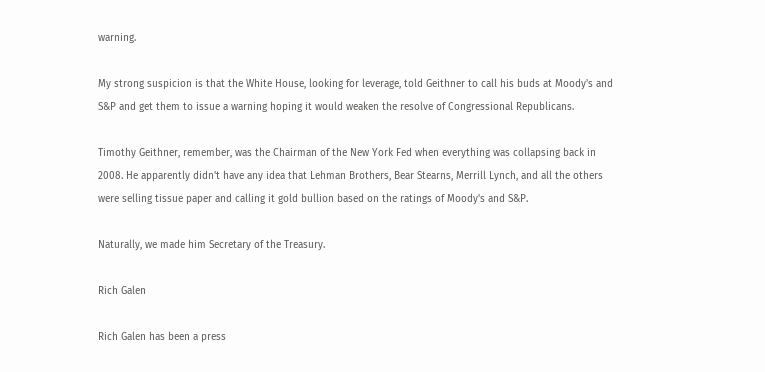warning.

My strong suspicion is that the White House, looking for leverage, told Geithner to call his buds at Moody's and S&P and get them to issue a warning hoping it would weaken the resolve of Congressional Republicans.

Timothy Geithner, remember, was the Chairman of the New York Fed when everything was collapsing back in 2008. He apparently didn't have any idea that Lehman Brothers, Bear Stearns, Merrill Lynch, and all the others were selling tissue paper and calling it gold bullion based on the ratings of Moody's and S&P.

Naturally, we made him Secretary of the Treasury.

Rich Galen

Rich Galen has been a press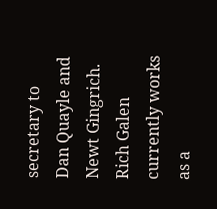secretary to Dan Quayle and Newt Gingrich. Rich Galen currently works as a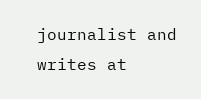journalist and writes at